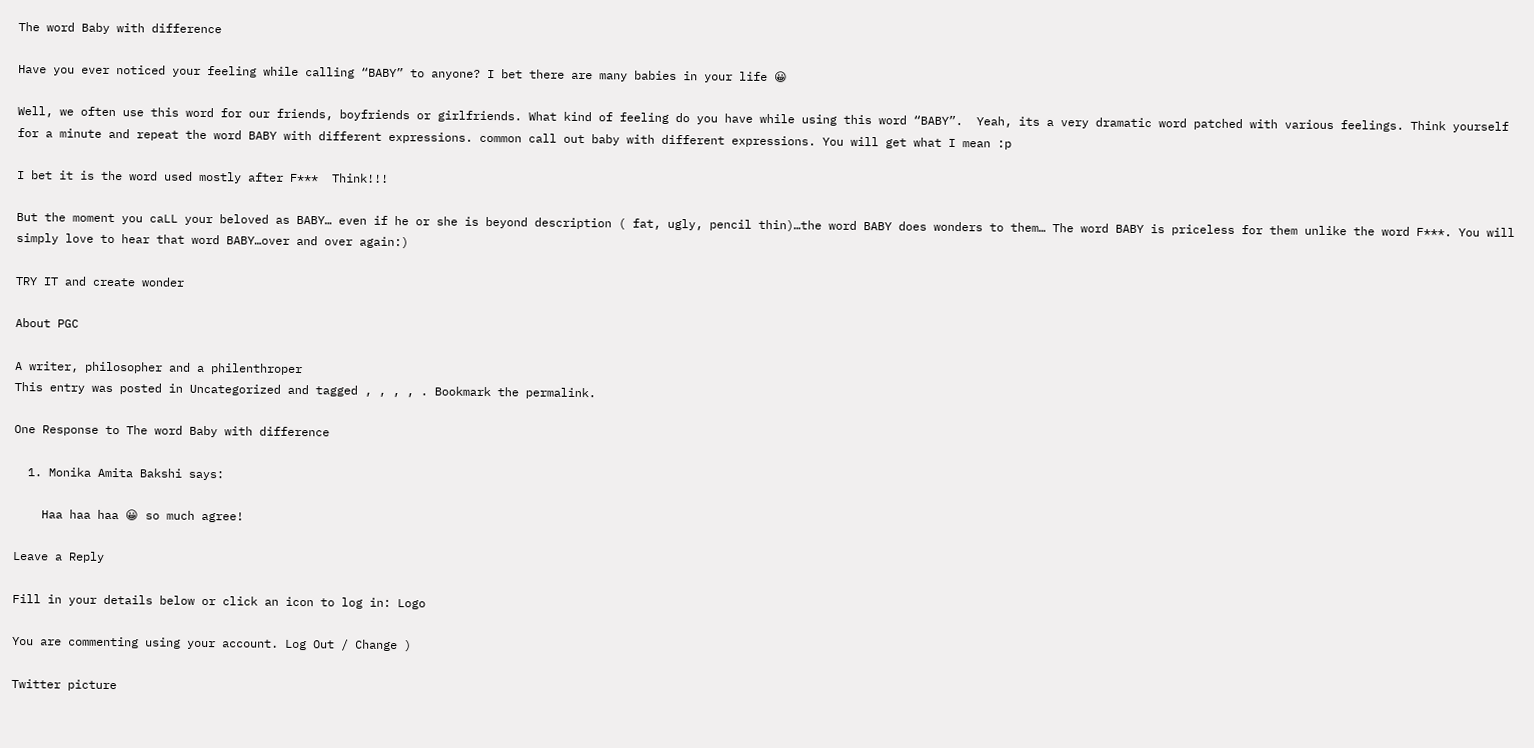The word Baby with difference

Have you ever noticed your feeling while calling “BABY” to anyone? I bet there are many babies in your life 😀

Well, we often use this word for our friends, boyfriends or girlfriends. What kind of feeling do you have while using this word “BABY”.  Yeah, its a very dramatic word patched with various feelings. Think yourself for a minute and repeat the word BABY with different expressions. common call out baby with different expressions. You will get what I mean :p

I bet it is the word used mostly after F***  Think!!!

But the moment you caLL your beloved as BABY… even if he or she is beyond description ( fat, ugly, pencil thin)…the word BABY does wonders to them… The word BABY is priceless for them unlike the word F***. You will simply love to hear that word BABY…over and over again:)

TRY IT and create wonder

About PGC

A writer, philosopher and a philenthroper
This entry was posted in Uncategorized and tagged , , , , . Bookmark the permalink.

One Response to The word Baby with difference

  1. Monika Amita Bakshi says:

    Haa haa haa 😀 so much agree!

Leave a Reply

Fill in your details below or click an icon to log in: Logo

You are commenting using your account. Log Out / Change )

Twitter picture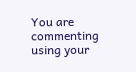You are commenting using your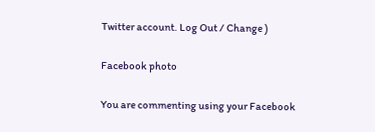Twitter account. Log Out / Change )

Facebook photo

You are commenting using your Facebook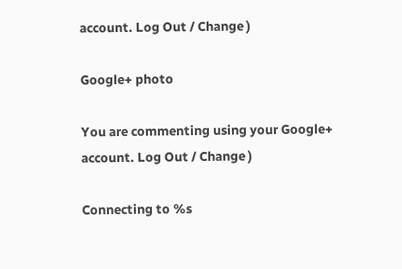account. Log Out / Change )

Google+ photo

You are commenting using your Google+ account. Log Out / Change )

Connecting to %s